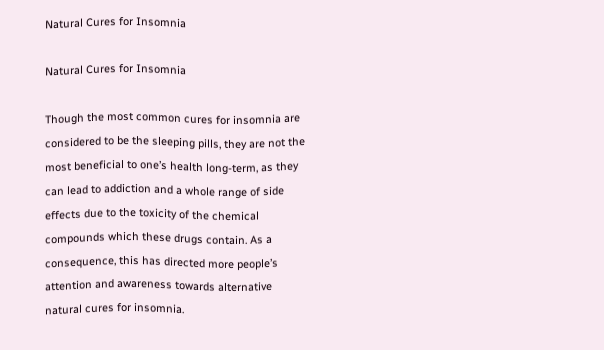Natural Cures for Insomnia

Natural Cures for Insomnia

Though the most common cures for insomnia are considered to be the sleeping pills, they are not the most beneficial to one’s health long-term, as they can lead to addiction and a whole range of side effects due to the toxicity of the chemical compounds which these drugs contain. As a consequence, this has directed more people’s attention and awareness towards alternative natural cures for insomnia.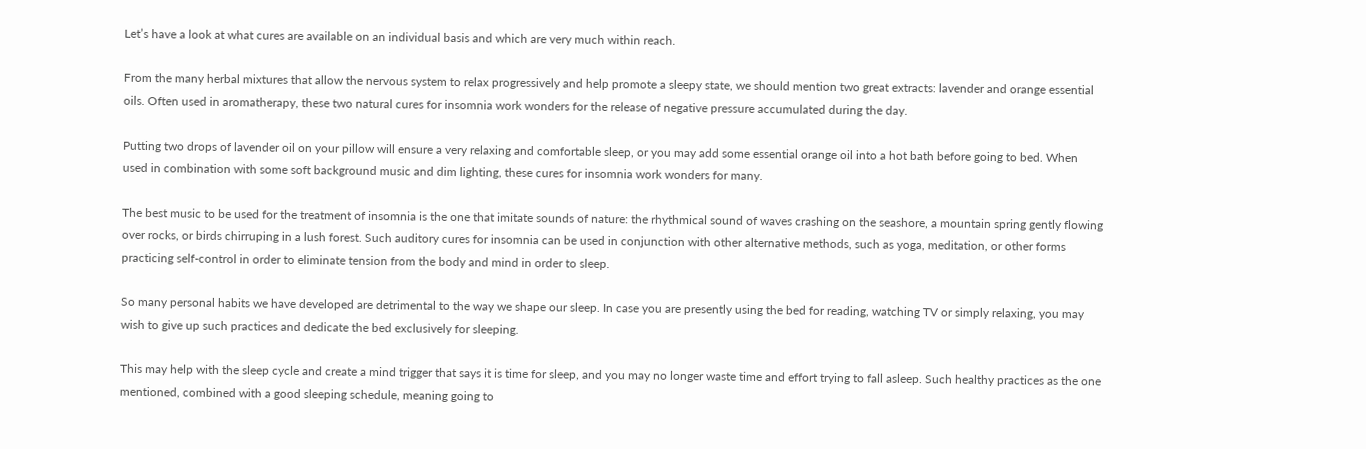Let’s have a look at what cures are available on an individual basis and which are very much within reach.

From the many herbal mixtures that allow the nervous system to relax progressively and help promote a sleepy state, we should mention two great extracts: lavender and orange essential oils. Often used in aromatherapy, these two natural cures for insomnia work wonders for the release of negative pressure accumulated during the day.

Putting two drops of lavender oil on your pillow will ensure a very relaxing and comfortable sleep, or you may add some essential orange oil into a hot bath before going to bed. When used in combination with some soft background music and dim lighting, these cures for insomnia work wonders for many.

The best music to be used for the treatment of insomnia is the one that imitate sounds of nature: the rhythmical sound of waves crashing on the seashore, a mountain spring gently flowing over rocks, or birds chirruping in a lush forest. Such auditory cures for insomnia can be used in conjunction with other alternative methods, such as yoga, meditation, or other forms practicing self-control in order to eliminate tension from the body and mind in order to sleep.

So many personal habits we have developed are detrimental to the way we shape our sleep. In case you are presently using the bed for reading, watching TV or simply relaxing, you may wish to give up such practices and dedicate the bed exclusively for sleeping.

This may help with the sleep cycle and create a mind trigger that says it is time for sleep, and you may no longer waste time and effort trying to fall asleep. Such healthy practices as the one mentioned, combined with a good sleeping schedule, meaning going to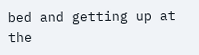bed and getting up at the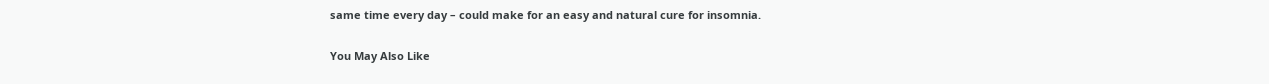same time every day – could make for an easy and natural cure for insomnia.

You May Also Like